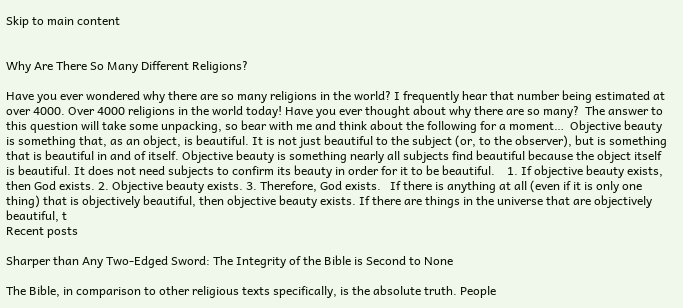Skip to main content


Why Are There So Many Different Religions?

Have you ever wondered why there are so many religions in the world? I frequently hear that number being estimated at over 4000. Over 4000 religions in the world today! Have you ever thought about why there are so many?  The answer to this question will take some unpacking, so bear with me and think about the following for a moment…  Objective beauty   is something that, as an object, is beautiful. It is not just beautiful to the subject (or, to the observer), but is something that is beautiful in and of itself. Objective beauty is something nearly all subjects find beautiful because the object itself is beautiful. It does not need subjects to confirm its beauty in order for it to be beautiful.    1. If objective beauty exists, then God exists. 2. Objective beauty exists. 3. Therefore, God exists.   If there is anything at all (even if it is only one thing) that is objectively beautiful, then objective beauty exists. If there are things in the universe that are objectively beautiful, t
Recent posts

Sharper than Any Two-Edged Sword: The Integrity of the Bible is Second to None

The Bible, in comparison to other religious texts specifically, is the absolute truth. People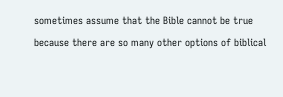sometimes assume that the Bible cannot be true because there are so many other options of biblical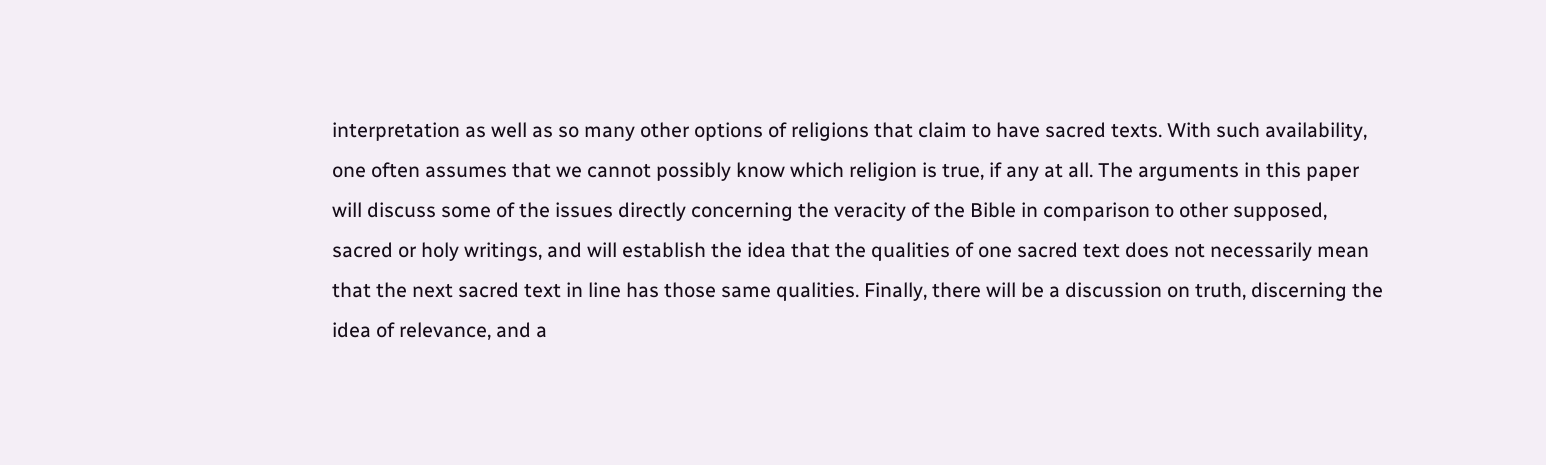interpretation as well as so many other options of religions that claim to have sacred texts. With such availability, one often assumes that we cannot possibly know which religion is true, if any at all. The arguments in this paper will discuss some of the issues directly concerning the veracity of the Bible in comparison to other supposed, sacred or holy writings, and will establish the idea that the qualities of one sacred text does not necessarily mean that the next sacred text in line has those same qualities. Finally, there will be a discussion on truth, discerning the idea of relevance, and a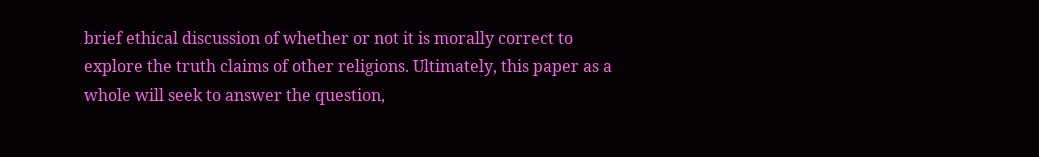brief ethical discussion of whether or not it is morally correct to explore the truth claims of other religions. Ultimately, this paper as a whole will seek to answer the question,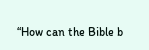“How can the Bible b